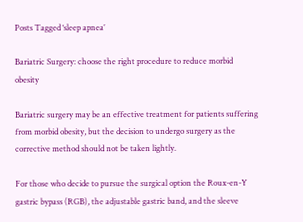Posts Tagged ‘sleep apnea’

Bariatric Surgery: choose the right procedure to reduce morbid obesity

Bariatric surgery may be an effective treatment for patients suffering from morbid obesity, but the decision to undergo surgery as the corrective method should not be taken lightly.

For those who decide to pursue the surgical option the Roux-en-Y gastric bypass (RGB), the adjustable gastric band, and the sleeve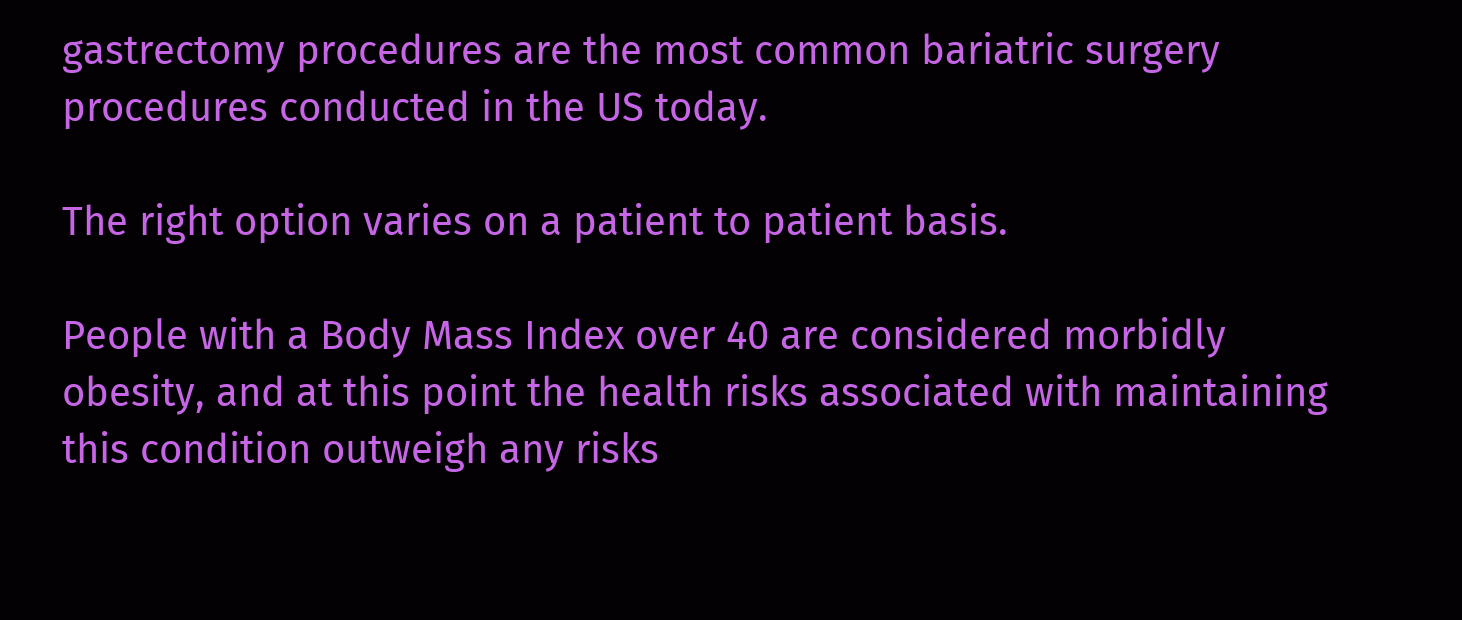gastrectomy procedures are the most common bariatric surgery procedures conducted in the US today.

The right option varies on a patient to patient basis.

People with a Body Mass Index over 40 are considered morbidly obesity, and at this point the health risks associated with maintaining this condition outweigh any risks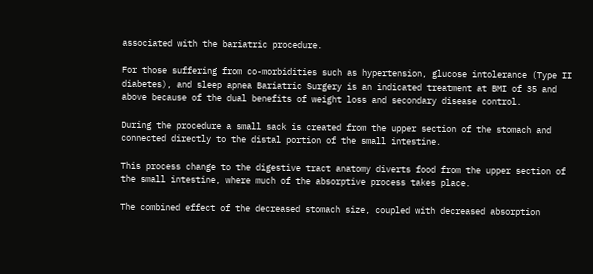associated with the bariatric procedure.

For those suffering from co-morbidities such as hypertension, glucose intolerance (Type II diabetes), and sleep apnea Bariatric Surgery is an indicated treatment at BMI of 35 and above because of the dual benefits of weight loss and secondary disease control.

During the procedure a small sack is created from the upper section of the stomach and connected directly to the distal portion of the small intestine.

This process change to the digestive tract anatomy diverts food from the upper section of the small intestine, where much of the absorptive process takes place.

The combined effect of the decreased stomach size, coupled with decreased absorption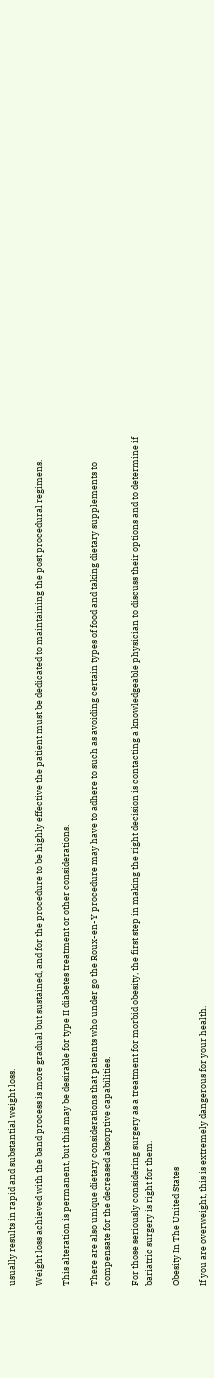usually results in rapid and substantial weight loss.

Weight loss achieved with the band process is more gradual but sustained, and for the procedure to be highly effective the patient must be dedicated to maintaining the post procedural regimens.

This alteration is permanent, but this may be desirable for type II diabetes treatment or other considerations.

There are also unique dietary considerations that patients who under go the Roux-en-Y procedure may have to adhere to such as avoiding certain types of food and taking dietary supplements to compensate for the decreased absorptive capabilities.

For those seriously considering surgery as a treatment for morbid obesity, the first step in making the right decision is contacting a knowledgeable physician to discuss their options and to determine if bariatric surgery is right for them.

Obesity In The United States

If you are overweight, this is extremely dangerous for your health.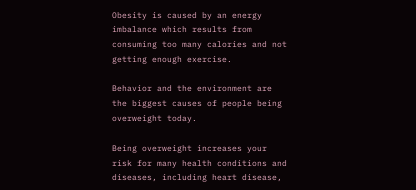Obesity is caused by an energy imbalance which results from consuming too many calories and not getting enough exercise.

Behavior and the environment are the biggest causes of people being overweight today.

Being overweight increases your risk for many health conditions and diseases, including heart disease,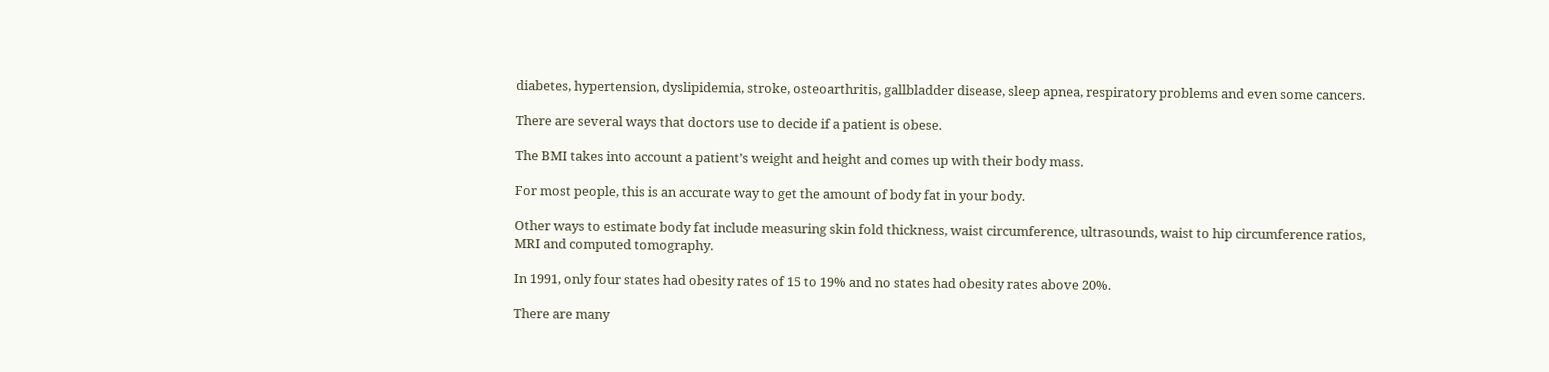diabetes, hypertension, dyslipidemia, stroke, osteoarthritis, gallbladder disease, sleep apnea, respiratory problems and even some cancers.

There are several ways that doctors use to decide if a patient is obese.

The BMI takes into account a patient’s weight and height and comes up with their body mass.

For most people, this is an accurate way to get the amount of body fat in your body.

Other ways to estimate body fat include measuring skin fold thickness, waist circumference, ultrasounds, waist to hip circumference ratios, MRI and computed tomography.

In 1991, only four states had obesity rates of 15 to 19% and no states had obesity rates above 20%.

There are many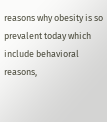reasons why obesity is so prevalent today which include behavioral reasons,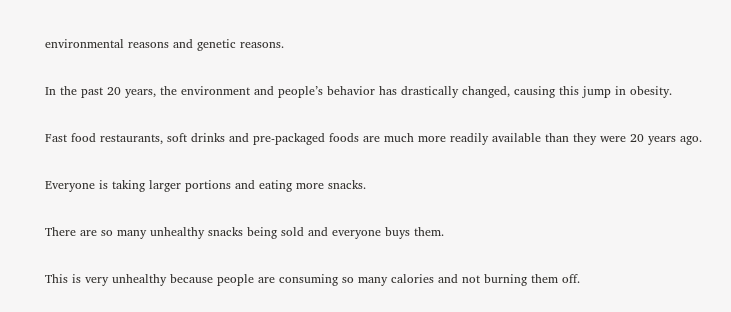environmental reasons and genetic reasons.

In the past 20 years, the environment and people’s behavior has drastically changed, causing this jump in obesity.

Fast food restaurants, soft drinks and pre-packaged foods are much more readily available than they were 20 years ago.

Everyone is taking larger portions and eating more snacks.

There are so many unhealthy snacks being sold and everyone buys them.

This is very unhealthy because people are consuming so many calories and not burning them off.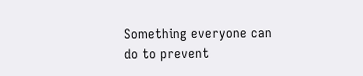Something everyone can do to prevent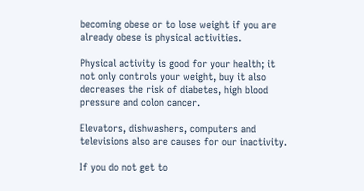becoming obese or to lose weight if you are already obese is physical activities.

Physical activity is good for your health; it not only controls your weight, buy it also decreases the risk of diabetes, high blood pressure and colon cancer.

Elevators, dishwashers, computers and televisions also are causes for our inactivity.

If you do not get to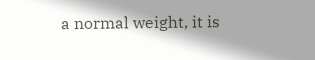a normal weight, it is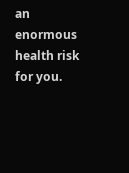an enormous health risk for you.